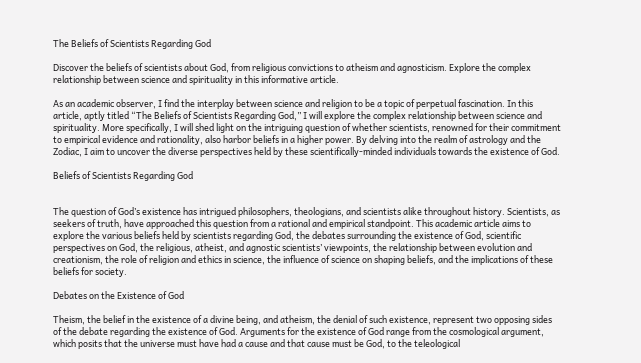The Beliefs of Scientists Regarding God

Discover the beliefs of scientists about God, from religious convictions to atheism and agnosticism. Explore the complex relationship between science and spirituality in this informative article.

As an academic observer, I find the interplay between science and religion to be a topic of perpetual fascination. In this article, aptly titled “The Beliefs of Scientists Regarding God,” I will explore the complex relationship between science and spirituality. More specifically, I will shed light on the intriguing question of whether scientists, renowned for their commitment to empirical evidence and rationality, also harbor beliefs in a higher power. By delving into the realm of astrology and the Zodiac, I aim to uncover the diverse perspectives held by these scientifically-minded individuals towards the existence of God.

Beliefs of Scientists Regarding God


The question of God’s existence has intrigued philosophers, theologians, and scientists alike throughout history. Scientists, as seekers of truth, have approached this question from a rational and empirical standpoint. This academic article aims to explore the various beliefs held by scientists regarding God, the debates surrounding the existence of God, scientific perspectives on God, the religious, atheist, and agnostic scientists’ viewpoints, the relationship between evolution and creationism, the role of religion and ethics in science, the influence of science on shaping beliefs, and the implications of these beliefs for society.

Debates on the Existence of God

Theism, the belief in the existence of a divine being, and atheism, the denial of such existence, represent two opposing sides of the debate regarding the existence of God. Arguments for the existence of God range from the cosmological argument, which posits that the universe must have had a cause and that cause must be God, to the teleological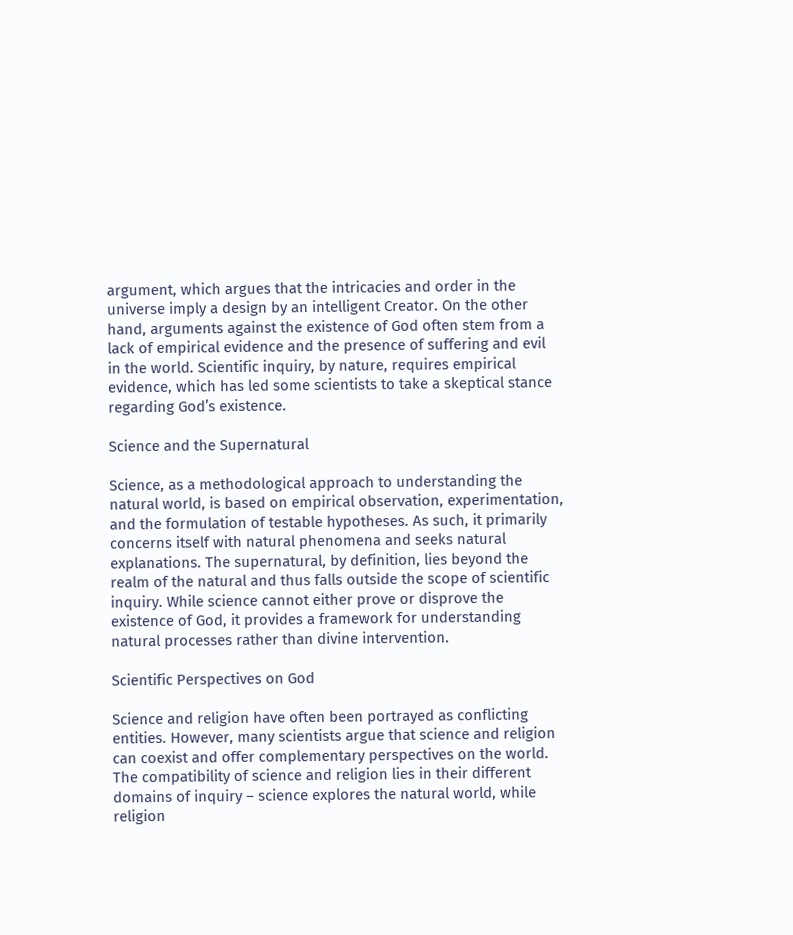argument, which argues that the intricacies and order in the universe imply a design by an intelligent Creator. On the other hand, arguments against the existence of God often stem from a lack of empirical evidence and the presence of suffering and evil in the world. Scientific inquiry, by nature, requires empirical evidence, which has led some scientists to take a skeptical stance regarding God’s existence.

Science and the Supernatural

Science, as a methodological approach to understanding the natural world, is based on empirical observation, experimentation, and the formulation of testable hypotheses. As such, it primarily concerns itself with natural phenomena and seeks natural explanations. The supernatural, by definition, lies beyond the realm of the natural and thus falls outside the scope of scientific inquiry. While science cannot either prove or disprove the existence of God, it provides a framework for understanding natural processes rather than divine intervention.

Scientific Perspectives on God

Science and religion have often been portrayed as conflicting entities. However, many scientists argue that science and religion can coexist and offer complementary perspectives on the world. The compatibility of science and religion lies in their different domains of inquiry – science explores the natural world, while religion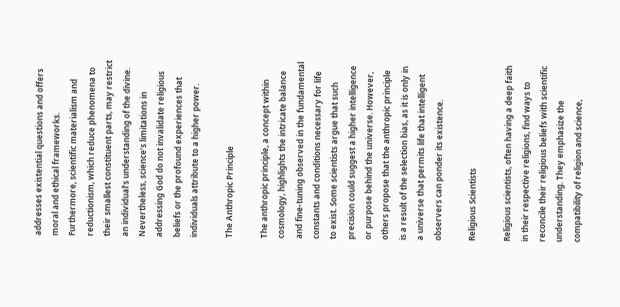addresses existential questions and offers moral and ethical frameworks. Furthermore, scientific materialism and reductionism, which reduce phenomena to their smallest constituent parts, may restrict an individual’s understanding of the divine. Nevertheless, science’s limitations in addressing God do not invalidate religious beliefs or the profound experiences that individuals attribute to a higher power.

The Anthropic Principle

The anthropic principle, a concept within cosmology, highlights the intricate balance and fine-tuning observed in the fundamental constants and conditions necessary for life to exist. Some scientists argue that such precision could suggest a higher intelligence or purpose behind the universe. However, others propose that the anthropic principle is a result of the selection bias, as it is only in a universe that permits life that intelligent observers can ponder its existence.

Religious Scientists

Religious scientists, often having a deep faith in their respective religions, find ways to reconcile their religious beliefs with scientific understanding. They emphasize the compatibility of religion and science,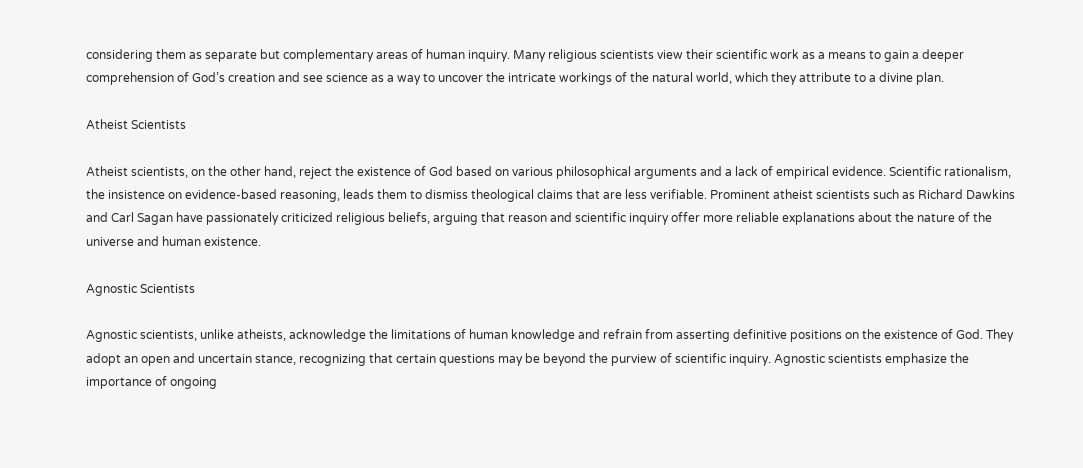considering them as separate but complementary areas of human inquiry. Many religious scientists view their scientific work as a means to gain a deeper comprehension of God’s creation and see science as a way to uncover the intricate workings of the natural world, which they attribute to a divine plan.

Atheist Scientists

Atheist scientists, on the other hand, reject the existence of God based on various philosophical arguments and a lack of empirical evidence. Scientific rationalism, the insistence on evidence-based reasoning, leads them to dismiss theological claims that are less verifiable. Prominent atheist scientists such as Richard Dawkins and Carl Sagan have passionately criticized religious beliefs, arguing that reason and scientific inquiry offer more reliable explanations about the nature of the universe and human existence.

Agnostic Scientists

Agnostic scientists, unlike atheists, acknowledge the limitations of human knowledge and refrain from asserting definitive positions on the existence of God. They adopt an open and uncertain stance, recognizing that certain questions may be beyond the purview of scientific inquiry. Agnostic scientists emphasize the importance of ongoing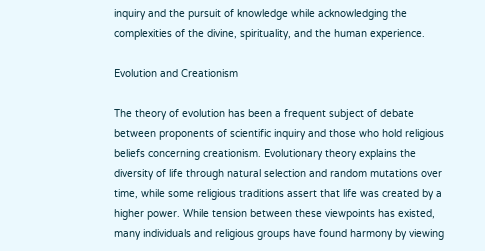inquiry and the pursuit of knowledge while acknowledging the complexities of the divine, spirituality, and the human experience.

Evolution and Creationism

The theory of evolution has been a frequent subject of debate between proponents of scientific inquiry and those who hold religious beliefs concerning creationism. Evolutionary theory explains the diversity of life through natural selection and random mutations over time, while some religious traditions assert that life was created by a higher power. While tension between these viewpoints has existed, many individuals and religious groups have found harmony by viewing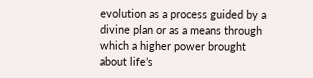evolution as a process guided by a divine plan or as a means through which a higher power brought about life’s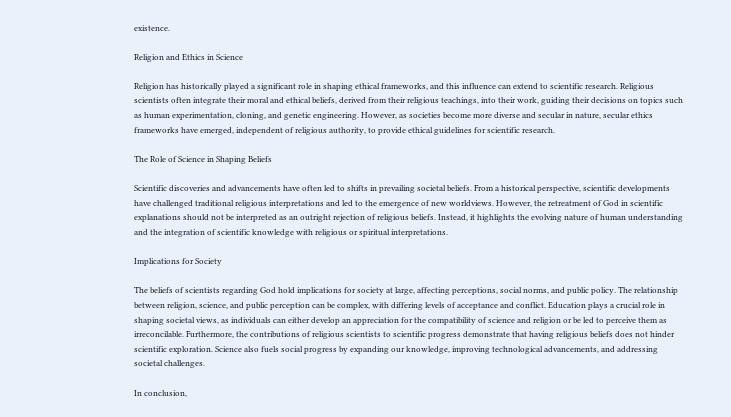existence.

Religion and Ethics in Science

Religion has historically played a significant role in shaping ethical frameworks, and this influence can extend to scientific research. Religious scientists often integrate their moral and ethical beliefs, derived from their religious teachings, into their work, guiding their decisions on topics such as human experimentation, cloning, and genetic engineering. However, as societies become more diverse and secular in nature, secular ethics frameworks have emerged, independent of religious authority, to provide ethical guidelines for scientific research.

The Role of Science in Shaping Beliefs

Scientific discoveries and advancements have often led to shifts in prevailing societal beliefs. From a historical perspective, scientific developments have challenged traditional religious interpretations and led to the emergence of new worldviews. However, the retreatment of God in scientific explanations should not be interpreted as an outright rejection of religious beliefs. Instead, it highlights the evolving nature of human understanding and the integration of scientific knowledge with religious or spiritual interpretations.

Implications for Society

The beliefs of scientists regarding God hold implications for society at large, affecting perceptions, social norms, and public policy. The relationship between religion, science, and public perception can be complex, with differing levels of acceptance and conflict. Education plays a crucial role in shaping societal views, as individuals can either develop an appreciation for the compatibility of science and religion or be led to perceive them as irreconcilable. Furthermore, the contributions of religious scientists to scientific progress demonstrate that having religious beliefs does not hinder scientific exploration. Science also fuels social progress by expanding our knowledge, improving technological advancements, and addressing societal challenges.

In conclusion,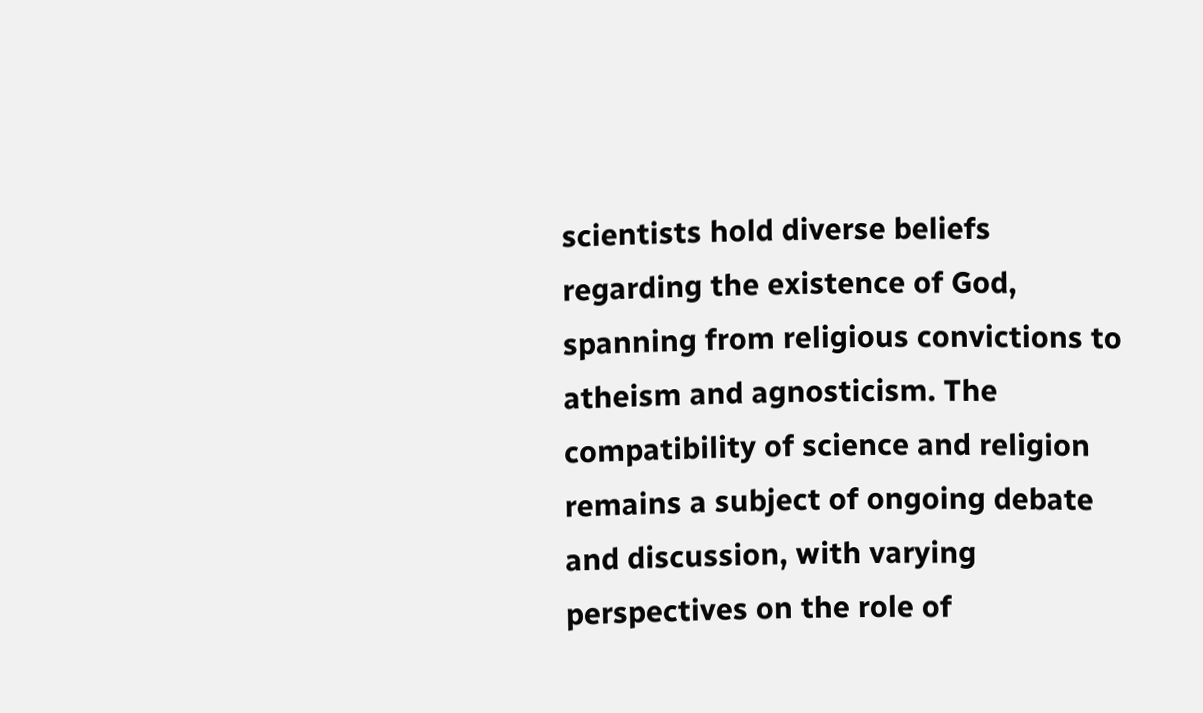scientists hold diverse beliefs regarding the existence of God, spanning from religious convictions to atheism and agnosticism. The compatibility of science and religion remains a subject of ongoing debate and discussion, with varying perspectives on the role of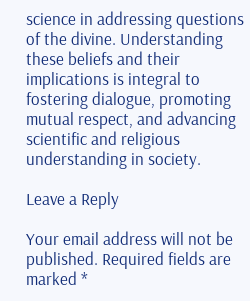science in addressing questions of the divine. Understanding these beliefs and their implications is integral to fostering dialogue, promoting mutual respect, and advancing scientific and religious understanding in society.

Leave a Reply

Your email address will not be published. Required fields are marked *